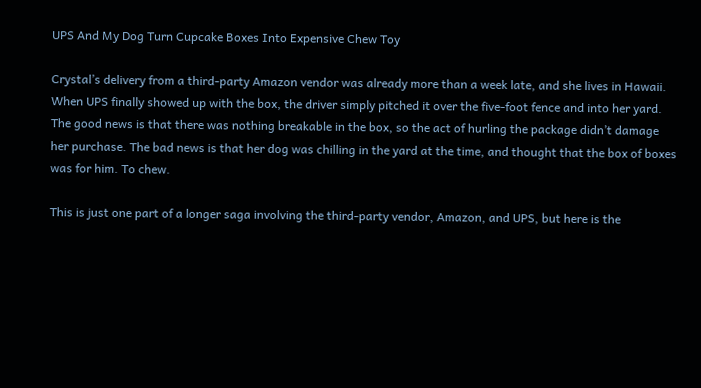UPS And My Dog Turn Cupcake Boxes Into Expensive Chew Toy

Crystal’s delivery from a third-party Amazon vendor was already more than a week late, and she lives in Hawaii. When UPS finally showed up with the box, the driver simply pitched it over the five-foot fence and into her yard. The good news is that there was nothing breakable in the box, so the act of hurling the package didn’t damage her purchase. The bad news is that her dog was chilling in the yard at the time, and thought that the box of boxes was for him. To chew.

This is just one part of a longer saga involving the third-party vendor, Amazon, and UPS, but here is the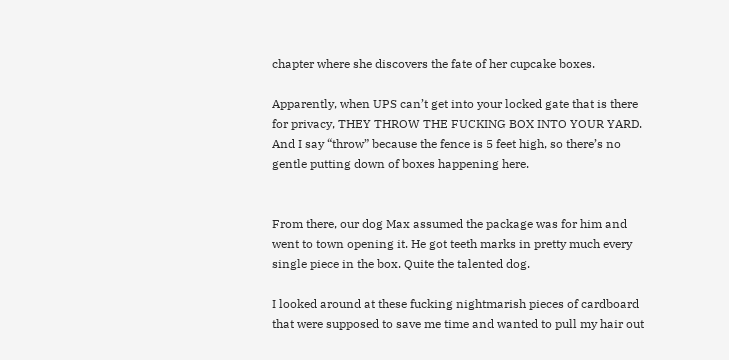chapter where she discovers the fate of her cupcake boxes.

Apparently, when UPS can’t get into your locked gate that is there for privacy, THEY THROW THE FUCKING BOX INTO YOUR YARD. And I say “throw” because the fence is 5 feet high, so there’s no gentle putting down of boxes happening here.


From there, our dog Max assumed the package was for him and went to town opening it. He got teeth marks in pretty much every single piece in the box. Quite the talented dog.

I looked around at these fucking nightmarish pieces of cardboard that were supposed to save me time and wanted to pull my hair out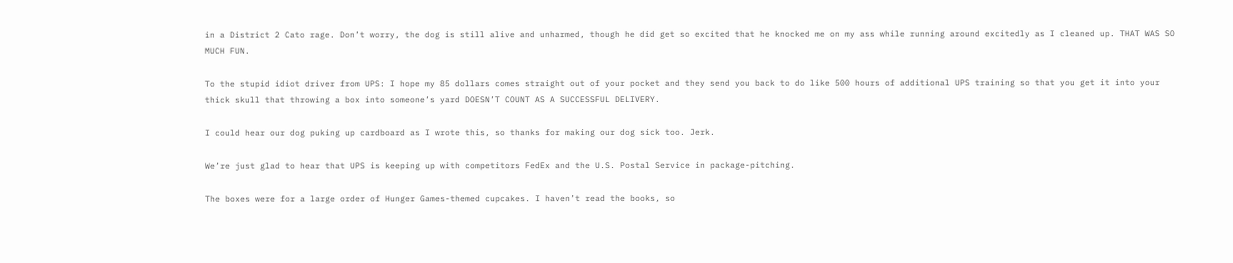in a District 2 Cato rage. Don’t worry, the dog is still alive and unharmed, though he did get so excited that he knocked me on my ass while running around excitedly as I cleaned up. THAT WAS SO MUCH FUN.

To the stupid idiot driver from UPS: I hope my 85 dollars comes straight out of your pocket and they send you back to do like 500 hours of additional UPS training so that you get it into your thick skull that throwing a box into someone’s yard DOESN’T COUNT AS A SUCCESSFUL DELIVERY.

I could hear our dog puking up cardboard as I wrote this, so thanks for making our dog sick too. Jerk.

We’re just glad to hear that UPS is keeping up with competitors FedEx and the U.S. Postal Service in package-pitching.

The boxes were for a large order of Hunger Games-themed cupcakes. I haven’t read the books, so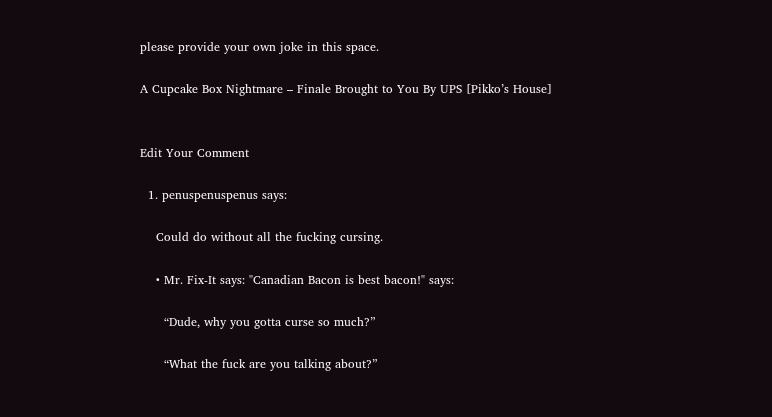please provide your own joke in this space.

A Cupcake Box Nightmare – Finale Brought to You By UPS [Pikko’s House]


Edit Your Comment

  1. penuspenuspenus says:

    Could do without all the fucking cursing.

    • Mr. Fix-It says: "Canadian Bacon is best bacon!" says:

      “Dude, why you gotta curse so much?”

      “What the fuck are you talking about?”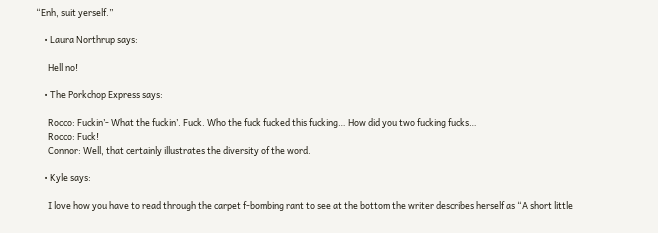“Enh, suit yerself.”

    • Laura Northrup says:

      Hell no!

    • The Porkchop Express says:

      Rocco: Fuckin’- What the fuckin’. Fuck. Who the fuck fucked this fucking… How did you two fucking fucks…
      Rocco: Fuck!
      Connor: Well, that certainly illustrates the diversity of the word.

    • Kyle says:

      I love how you have to read through the carpet f-bombing rant to see at the bottom the writer describes herself as “A short little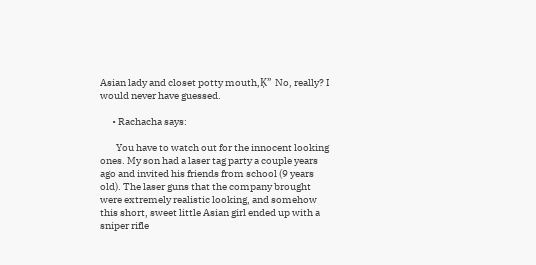Asian lady and closet potty mouth‚Ķ” No, really? I would never have guessed.

      • Rachacha says:

        You have to watch out for the innocent looking ones. My son had a laser tag party a couple years ago and invited his friends from school (9 years old). The laser guns that the company brought were extremely realistic looking, and somehow this short, sweet little Asian girl ended up with a sniper rifle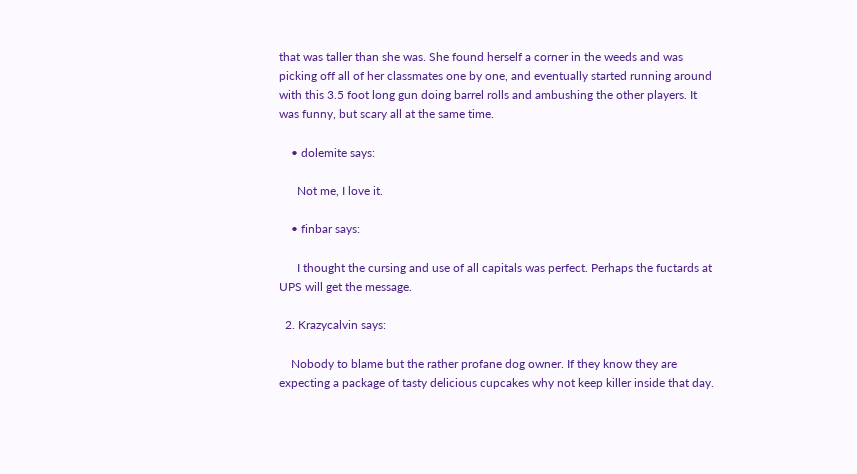that was taller than she was. She found herself a corner in the weeds and was picking off all of her classmates one by one, and eventually started running around with this 3.5 foot long gun doing barrel rolls and ambushing the other players. It was funny, but scary all at the same time.

    • dolemite says:

      Not me, I love it.

    • finbar says:

      I thought the cursing and use of all capitals was perfect. Perhaps the fuctards at UPS will get the message.

  2. Krazycalvin says:

    Nobody to blame but the rather profane dog owner. If they know they are expecting a package of tasty delicious cupcakes why not keep killer inside that day.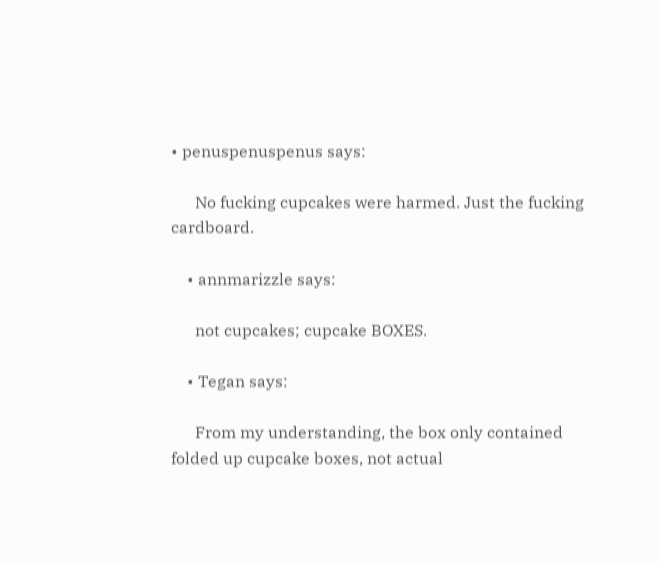• penuspenuspenus says:

      No fucking cupcakes were harmed. Just the fucking cardboard.

    • annmarizzle says:

      not cupcakes; cupcake BOXES.

    • Tegan says:

      From my understanding, the box only contained folded up cupcake boxes, not actual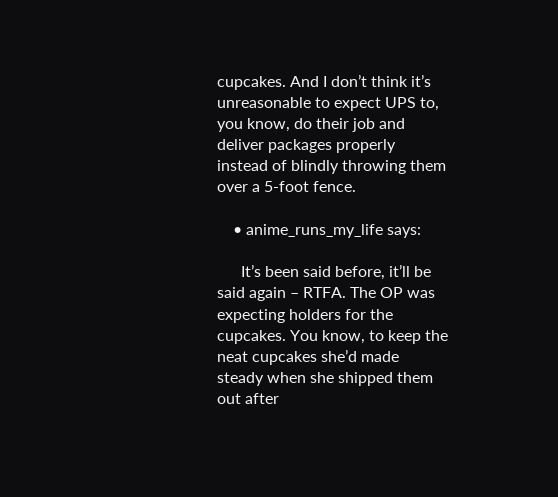cupcakes. And I don’t think it’s unreasonable to expect UPS to, you know, do their job and deliver packages properly instead of blindly throwing them over a 5-foot fence.

    • anime_runs_my_life says:

      It’s been said before, it’ll be said again – RTFA. The OP was expecting holders for the cupcakes. You know, to keep the neat cupcakes she’d made steady when she shipped them out after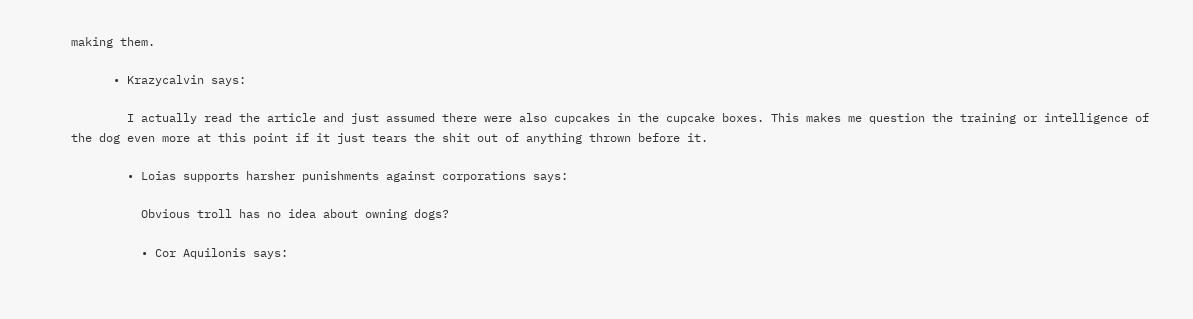making them.

      • Krazycalvin says:

        I actually read the article and just assumed there were also cupcakes in the cupcake boxes. This makes me question the training or intelligence of the dog even more at this point if it just tears the shit out of anything thrown before it.

        • Loias supports harsher punishments against corporations says:

          Obvious troll has no idea about owning dogs?

          • Cor Aquilonis says: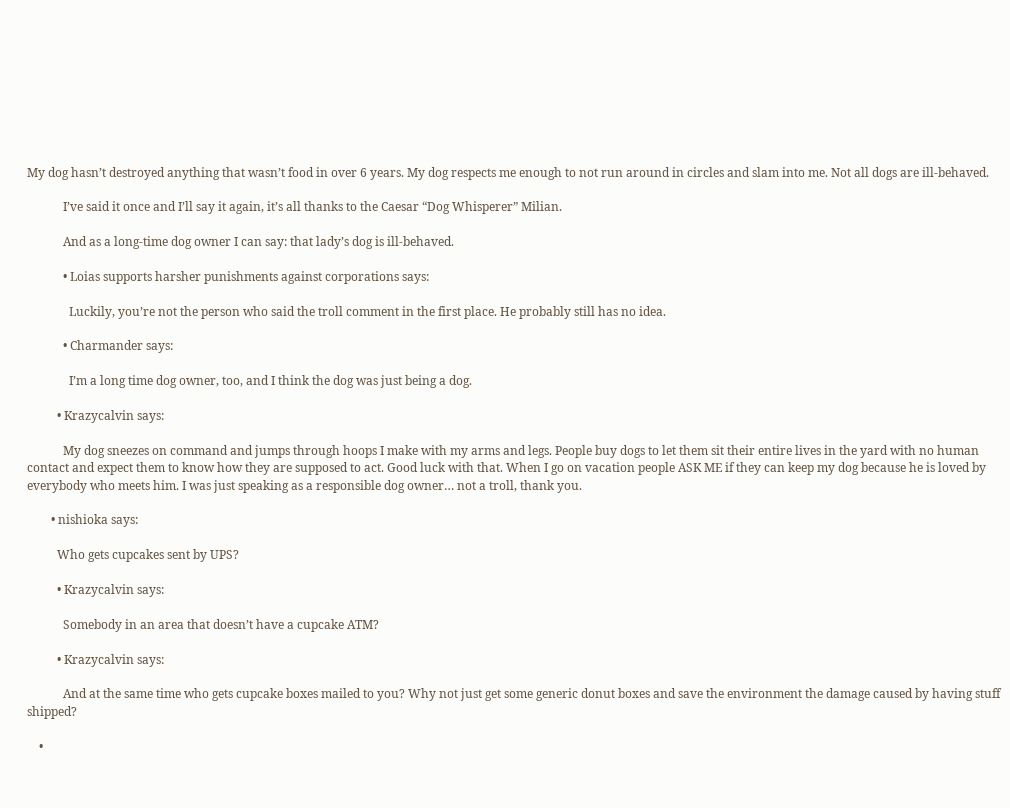My dog hasn’t destroyed anything that wasn’t food in over 6 years. My dog respects me enough to not run around in circles and slam into me. Not all dogs are ill-behaved.

            I’ve said it once and I’ll say it again, it’s all thanks to the Caesar “Dog Whisperer” Milian.

            And as a long-time dog owner I can say: that lady’s dog is ill-behaved.

            • Loias supports harsher punishments against corporations says:

              Luckily, you’re not the person who said the troll comment in the first place. He probably still has no idea.

            • Charmander says:

              I’m a long time dog owner, too, and I think the dog was just being a dog.

          • Krazycalvin says:

            My dog sneezes on command and jumps through hoops I make with my arms and legs. People buy dogs to let them sit their entire lives in the yard with no human contact and expect them to know how they are supposed to act. Good luck with that. When I go on vacation people ASK ME if they can keep my dog because he is loved by everybody who meets him. I was just speaking as a responsible dog owner… not a troll, thank you.

        • nishioka says:

          Who gets cupcakes sent by UPS?

          • Krazycalvin says:

            Somebody in an area that doesn’t have a cupcake ATM?

          • Krazycalvin says:

            And at the same time who gets cupcake boxes mailed to you? Why not just get some generic donut boxes and save the environment the damage caused by having stuff shipped?

    •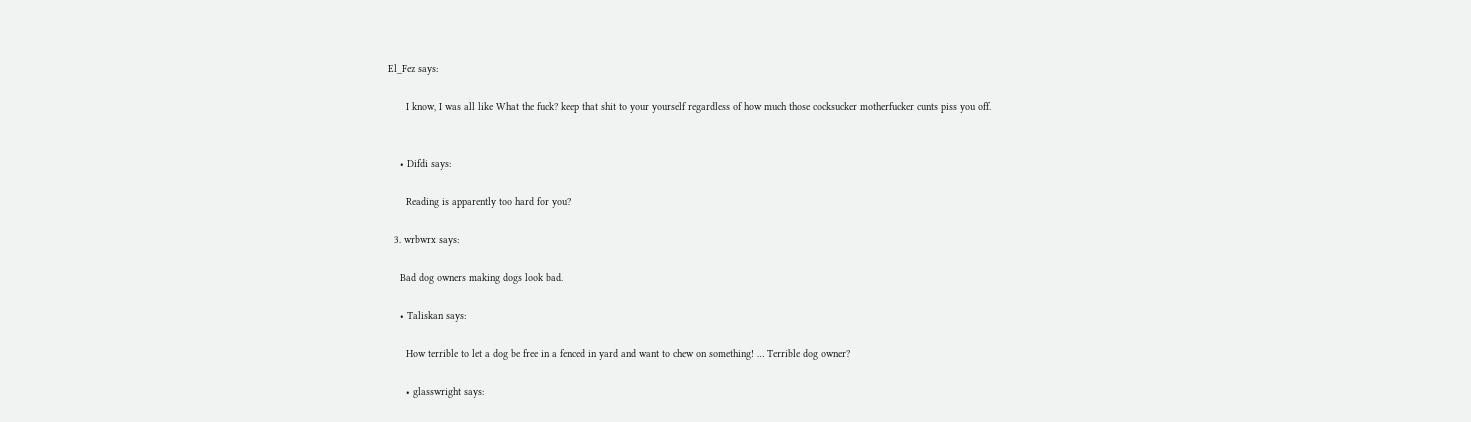El_Fez says:

      I know, I was all like What the fuck? keep that shit to your yourself regardless of how much those cocksucker motherfucker cunts piss you off.


    • Difdi says:

      Reading is apparently too hard for you?

  3. wrbwrx says:

    Bad dog owners making dogs look bad.

    • Taliskan says:

      How terrible to let a dog be free in a fenced in yard and want to chew on something! … Terrible dog owner?

      • glasswright says: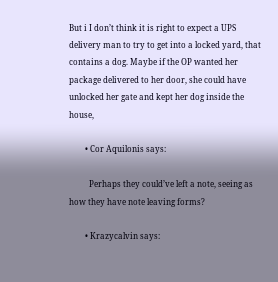But i I don’t think it is right to expect a UPS delivery man to try to get into a locked yard, that contains a dog. Maybe if the OP wanted her package delivered to her door, she could have unlocked her gate and kept her dog inside the house,

        • Cor Aquilonis says:

          Perhaps they could’ve left a note, seeing as how they have note leaving forms?

        • Krazycalvin says: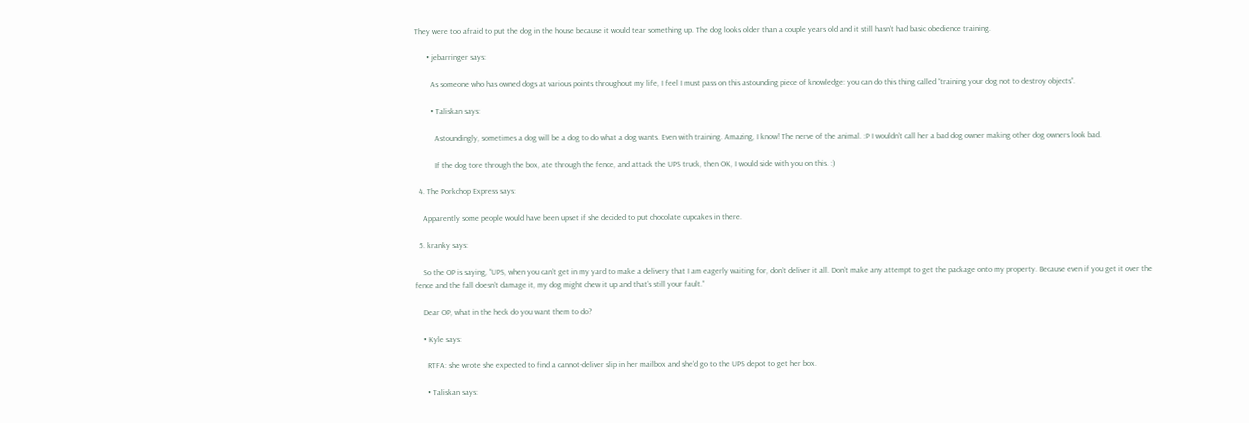They were too afraid to put the dog in the house because it would tear something up. The dog looks older than a couple years old and it still hasn’t had basic obedience training.

      • jebarringer says:

        As someone who has owned dogs at various points throughout my life, I feel I must pass on this astounding piece of knowledge: you can do this thing called “training your dog not to destroy objects”.

        • Taliskan says:

          Astoundingly, sometimes a dog will be a dog to do what a dog wants. Even with training. Amazing, I know! The nerve of the animal. :P I wouldn’t call her a bad dog owner making other dog owners look bad.

          If the dog tore through the box, ate through the fence, and attack the UPS truck, then OK, I would side with you on this. :)

  4. The Porkchop Express says:

    Apparently some people would have been upset if she decided to put chocolate cupcakes in there.

  5. kranky says:

    So the OP is saying, “UPS, when you can’t get in my yard to make a delivery that I am eagerly waiting for, don’t deliver it all. Don’t make any attempt to get the package onto my property. Because even if you get it over the fence and the fall doesn’t damage it, my dog might chew it up and that’s still your fault.”

    Dear OP, what in the heck do you want them to do?

    • Kyle says:

      RTFA: she wrote she expected to find a cannot-deliver slip in her mailbox and she’d go to the UPS depot to get her box.

      • Taliskan says: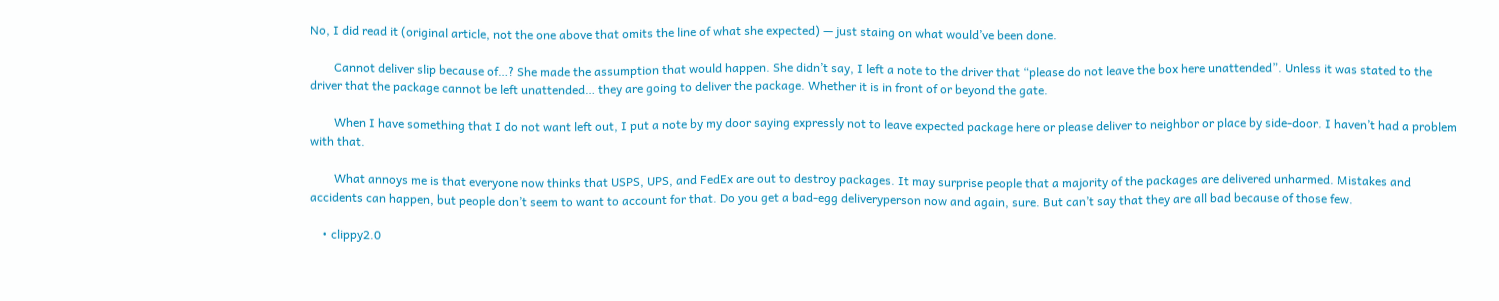No, I did read it (original article, not the one above that omits the line of what she expected) — just staing on what would’ve been done.

        Cannot deliver slip because of…? She made the assumption that would happen. She didn’t say, I left a note to the driver that “please do not leave the box here unattended”. Unless it was stated to the driver that the package cannot be left unattended… they are going to deliver the package. Whether it is in front of or beyond the gate.

        When I have something that I do not want left out, I put a note by my door saying expressly not to leave expected package here or please deliver to neighbor or place by side-door. I haven’t had a problem with that.

        What annoys me is that everyone now thinks that USPS, UPS, and FedEx are out to destroy packages. It may surprise people that a majority of the packages are delivered unharmed. Mistakes and accidents can happen, but people don’t seem to want to account for that. Do you get a bad-egg deliveryperson now and again, sure. But can’t say that they are all bad because of those few.

    • clippy2.0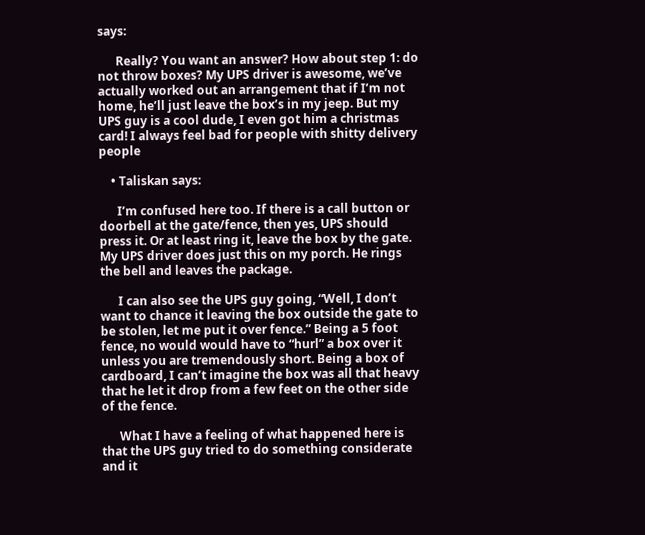says:

      Really? You want an answer? How about step 1: do not throw boxes? My UPS driver is awesome, we’ve actually worked out an arrangement that if I’m not home, he’ll just leave the box’s in my jeep. But my UPS guy is a cool dude, I even got him a christmas card! I always feel bad for people with shitty delivery people

    • Taliskan says:

      I’m confused here too. If there is a call button or doorbell at the gate/fence, then yes, UPS should press it. Or at least ring it, leave the box by the gate. My UPS driver does just this on my porch. He rings the bell and leaves the package.

      I can also see the UPS guy going, “Well, I don’t want to chance it leaving the box outside the gate to be stolen, let me put it over fence.” Being a 5 foot fence, no would would have to “hurl” a box over it unless you are tremendously short. Being a box of cardboard, I can’t imagine the box was all that heavy that he let it drop from a few feet on the other side of the fence.

      What I have a feeling of what happened here is that the UPS guy tried to do something considerate and it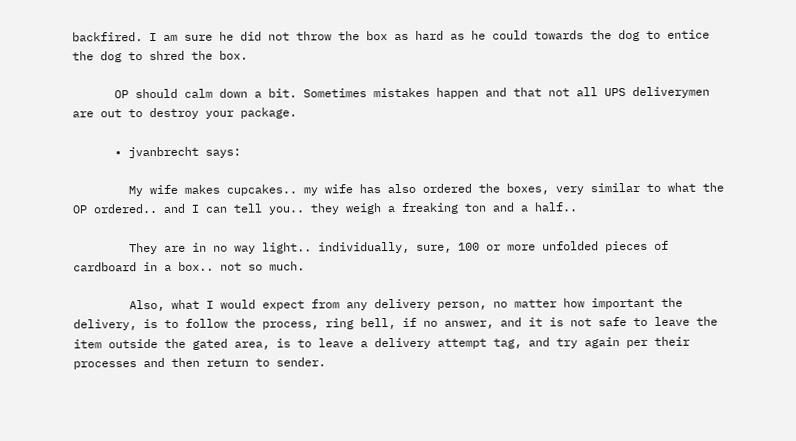backfired. I am sure he did not throw the box as hard as he could towards the dog to entice the dog to shred the box.

      OP should calm down a bit. Sometimes mistakes happen and that not all UPS deliverymen are out to destroy your package.

      • jvanbrecht says:

        My wife makes cupcakes.. my wife has also ordered the boxes, very similar to what the OP ordered.. and I can tell you.. they weigh a freaking ton and a half..

        They are in no way light.. individually, sure, 100 or more unfolded pieces of cardboard in a box.. not so much.

        Also, what I would expect from any delivery person, no matter how important the delivery, is to follow the process, ring bell, if no answer, and it is not safe to leave the item outside the gated area, is to leave a delivery attempt tag, and try again per their processes and then return to sender.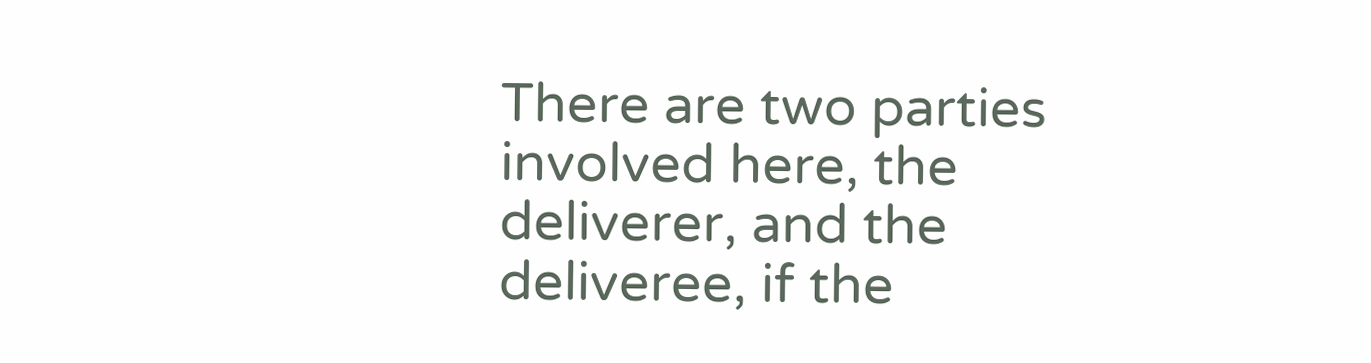There are two parties involved here, the deliverer, and the deliveree, if the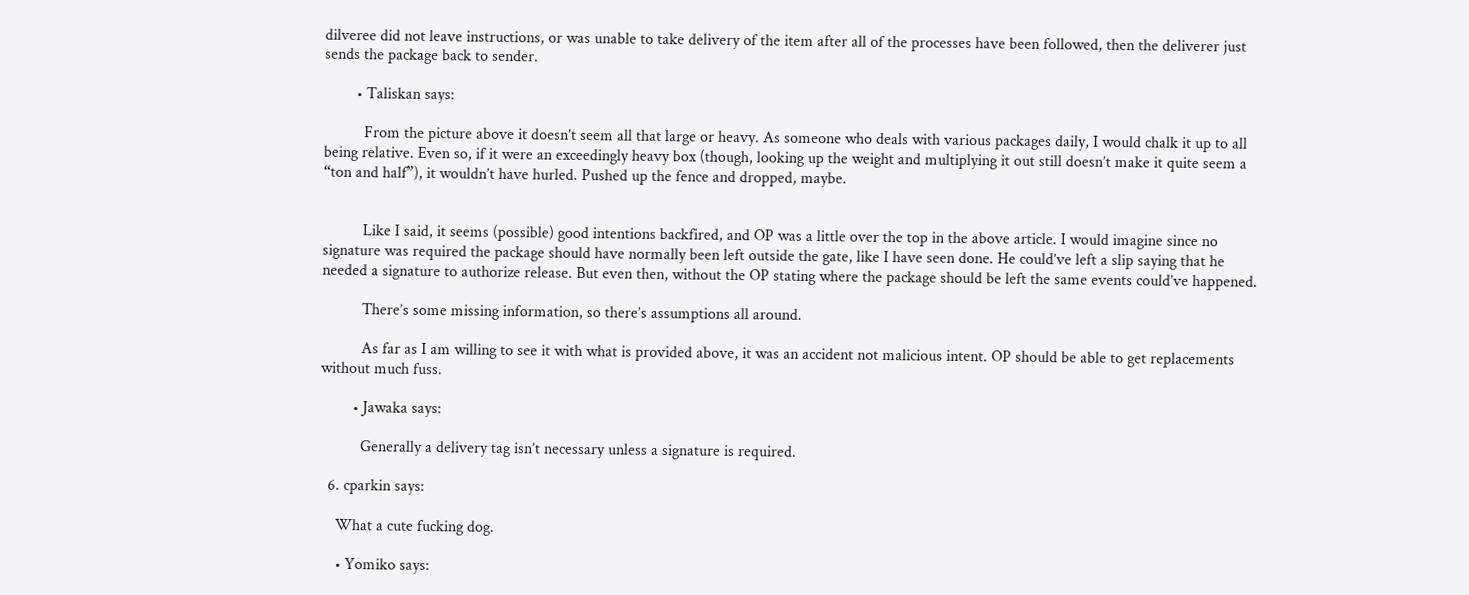dilveree did not leave instructions, or was unable to take delivery of the item after all of the processes have been followed, then the deliverer just sends the package back to sender.

        • Taliskan says:

          From the picture above it doesn’t seem all that large or heavy. As someone who deals with various packages daily, I would chalk it up to all being relative. Even so, if it were an exceedingly heavy box (though, looking up the weight and multiplying it out still doesn’t make it quite seem a “ton and half”), it wouldn’t have hurled. Pushed up the fence and dropped, maybe.


          Like I said, it seems (possible) good intentions backfired, and OP was a little over the top in the above article. I would imagine since no signature was required the package should have normally been left outside the gate, like I have seen done. He could’ve left a slip saying that he needed a signature to authorize release. But even then, without the OP stating where the package should be left the same events could’ve happened.

          There’s some missing information, so there’s assumptions all around.

          As far as I am willing to see it with what is provided above, it was an accident not malicious intent. OP should be able to get replacements without much fuss.

        • Jawaka says:

          Generally a delivery tag isn’t necessary unless a signature is required.

  6. cparkin says:

    What a cute fucking dog.

    • Yomiko says: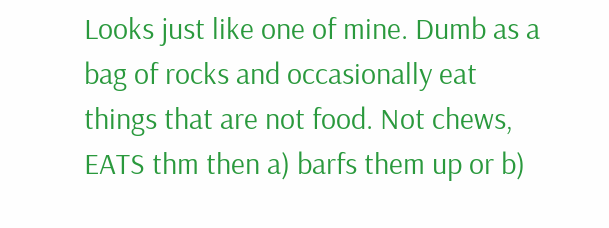Looks just like one of mine. Dumb as a bag of rocks and occasionally eat things that are not food. Not chews, EATS thm then a) barfs them up or b)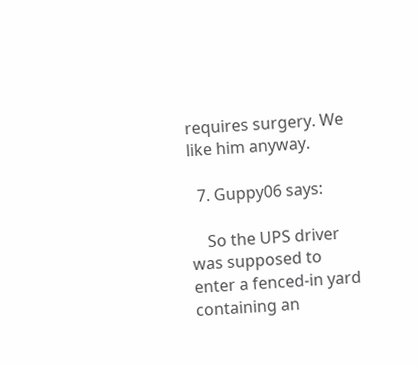requires surgery. We like him anyway.

  7. Guppy06 says:

    So the UPS driver was supposed to enter a fenced-in yard containing an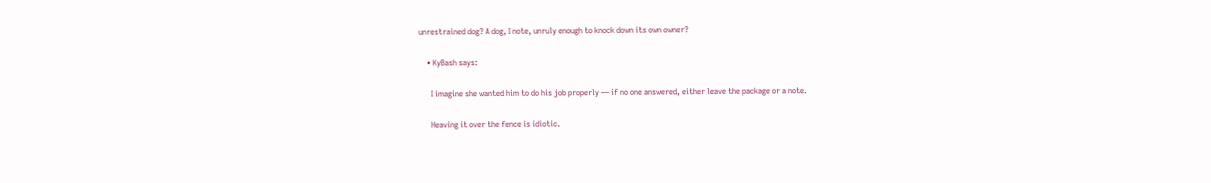unrestrained dog? A dog, I note, unruly enough to knock down its own owner?

    • KyBash says:

      I imagine she wanted him to do his job properly — if no one answered, either leave the package or a note.

      Heaving it over the fence is idiotic.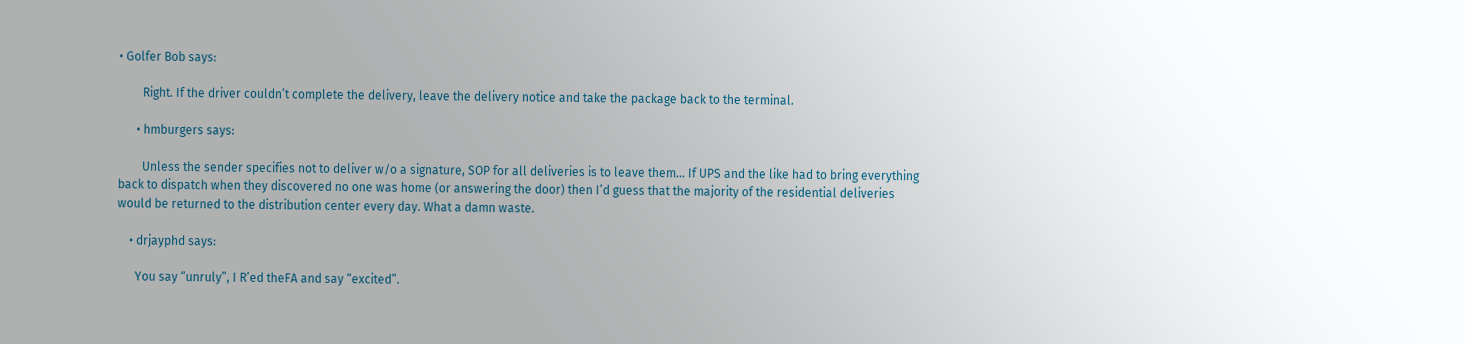• Golfer Bob says:

        Right. If the driver couldn’t complete the delivery, leave the delivery notice and take the package back to the terminal.

      • hmburgers says:

        Unless the sender specifies not to deliver w/o a signature, SOP for all deliveries is to leave them… If UPS and the like had to bring everything back to dispatch when they discovered no one was home (or answering the door) then I’d guess that the majority of the residential deliveries would be returned to the distribution center every day. What a damn waste.

    • drjayphd says:

      You say “unruly”, I R’ed theFA and say “excited”.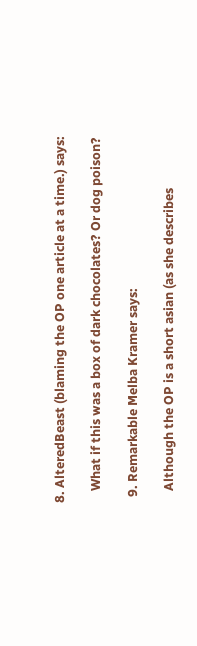8. AlteredBeast (blaming the OP one article at a time.) says:

    What if this was a box of dark chocolates? Or dog poison?

  9. Remarkable Melba Kramer says:

    Although the OP is a short asian (as she describes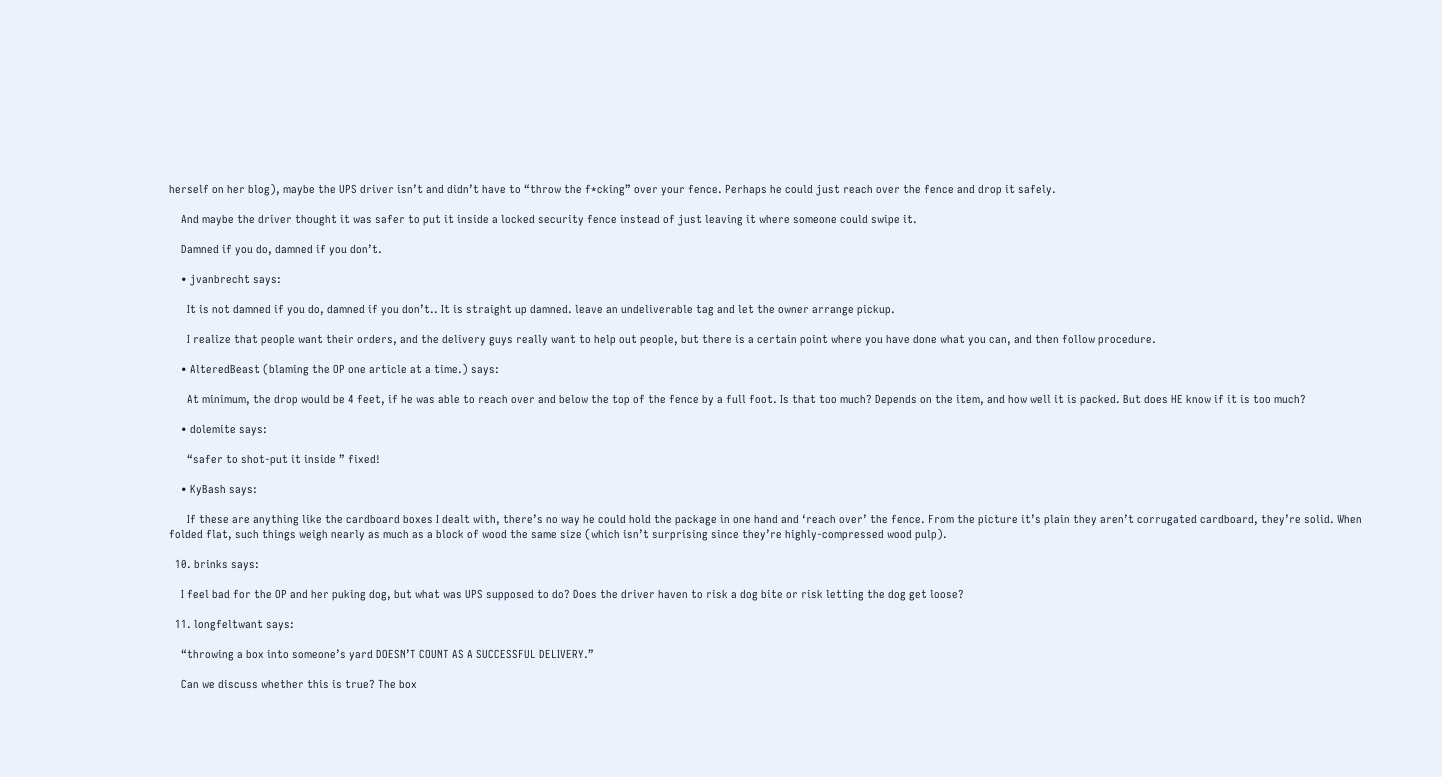herself on her blog), maybe the UPS driver isn’t and didn’t have to “throw the f*cking” over your fence. Perhaps he could just reach over the fence and drop it safely.

    And maybe the driver thought it was safer to put it inside a locked security fence instead of just leaving it where someone could swipe it.

    Damned if you do, damned if you don’t.

    • jvanbrecht says:

      It is not damned if you do, damned if you don’t.. It is straight up damned. leave an undeliverable tag and let the owner arrange pickup.

      I realize that people want their orders, and the delivery guys really want to help out people, but there is a certain point where you have done what you can, and then follow procedure.

    • AlteredBeast (blaming the OP one article at a time.) says:

      At minimum, the drop would be 4 feet, if he was able to reach over and below the top of the fence by a full foot. Is that too much? Depends on the item, and how well it is packed. But does HE know if it is too much?

    • dolemite says:

      “safer to shot-put it inside ” fixed!

    • KyBash says:

      If these are anything like the cardboard boxes I dealt with, there’s no way he could hold the package in one hand and ‘reach over’ the fence. From the picture it’s plain they aren’t corrugated cardboard, they’re solid. When folded flat, such things weigh nearly as much as a block of wood the same size (which isn’t surprising since they’re highly-compressed wood pulp).

  10. brinks says:

    I feel bad for the OP and her puking dog, but what was UPS supposed to do? Does the driver haven to risk a dog bite or risk letting the dog get loose?

  11. longfeltwant says:

    “throwing a box into someone’s yard DOESN’T COUNT AS A SUCCESSFUL DELIVERY.”

    Can we discuss whether this is true? The box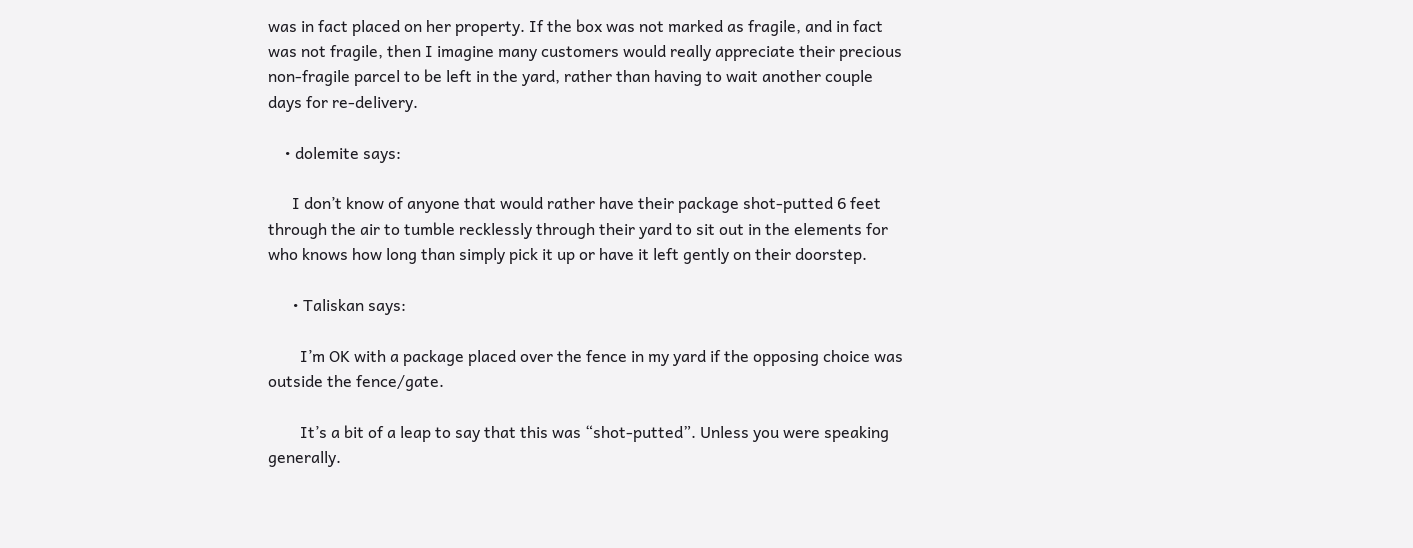was in fact placed on her property. If the box was not marked as fragile, and in fact was not fragile, then I imagine many customers would really appreciate their precious non-fragile parcel to be left in the yard, rather than having to wait another couple days for re-delivery.

    • dolemite says:

      I don’t know of anyone that would rather have their package shot-putted 6 feet through the air to tumble recklessly through their yard to sit out in the elements for who knows how long than simply pick it up or have it left gently on their doorstep.

      • Taliskan says:

        I’m OK with a package placed over the fence in my yard if the opposing choice was outside the fence/gate.

        It’s a bit of a leap to say that this was “shot-putted”. Unless you were speaking generally.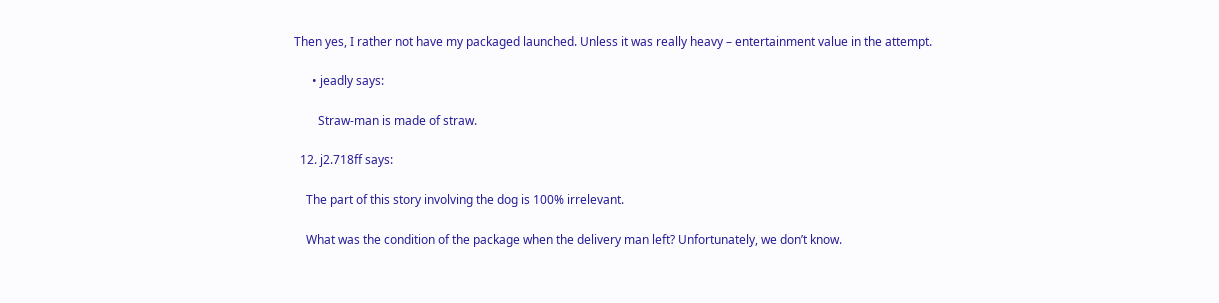Then yes, I rather not have my packaged launched. Unless it was really heavy – entertainment value in the attempt.

      • jeadly says:

        Straw-man is made of straw.

  12. j2.718ff says:

    The part of this story involving the dog is 100% irrelevant.

    What was the condition of the package when the delivery man left? Unfortunately, we don’t know.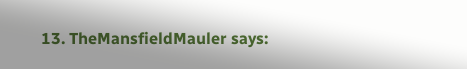13. TheMansfieldMauler says: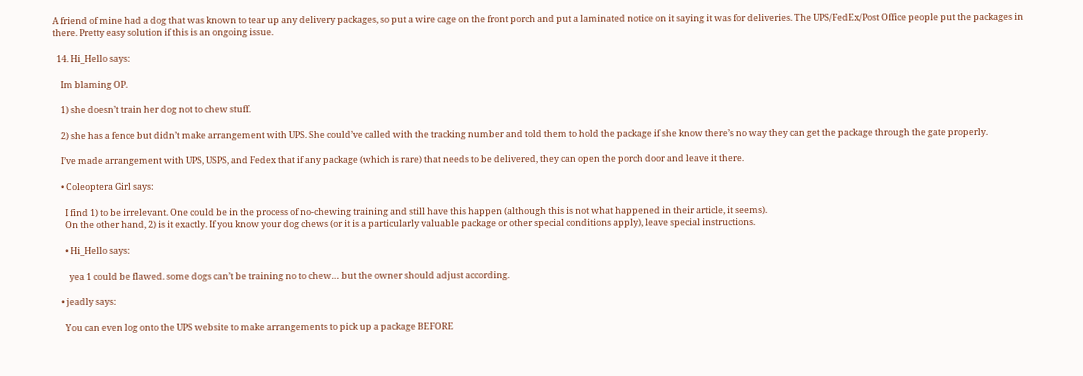A friend of mine had a dog that was known to tear up any delivery packages, so put a wire cage on the front porch and put a laminated notice on it saying it was for deliveries. The UPS/FedEx/Post Office people put the packages in there. Pretty easy solution if this is an ongoing issue.

  14. Hi_Hello says:

    Im blaming OP.

    1) she doesn’t train her dog not to chew stuff.

    2) she has a fence but didn’t make arrangement with UPS. She could’ve called with the tracking number and told them to hold the package if she know there’s no way they can get the package through the gate properly.

    I’ve made arrangement with UPS, USPS, and Fedex that if any package (which is rare) that needs to be delivered, they can open the porch door and leave it there.

    • Coleoptera Girl says:

      I find 1) to be irrelevant. One could be in the process of no-chewing training and still have this happen (although this is not what happened in their article, it seems).
      On the other hand, 2) is it exactly. If you know your dog chews (or it is a particularly valuable package or other special conditions apply), leave special instructions.

      • Hi_Hello says:

        yea 1 could be flawed. some dogs can’t be training no to chew… but the owner should adjust according.

    • jeadly says:

      You can even log onto the UPS website to make arrangements to pick up a package BEFORE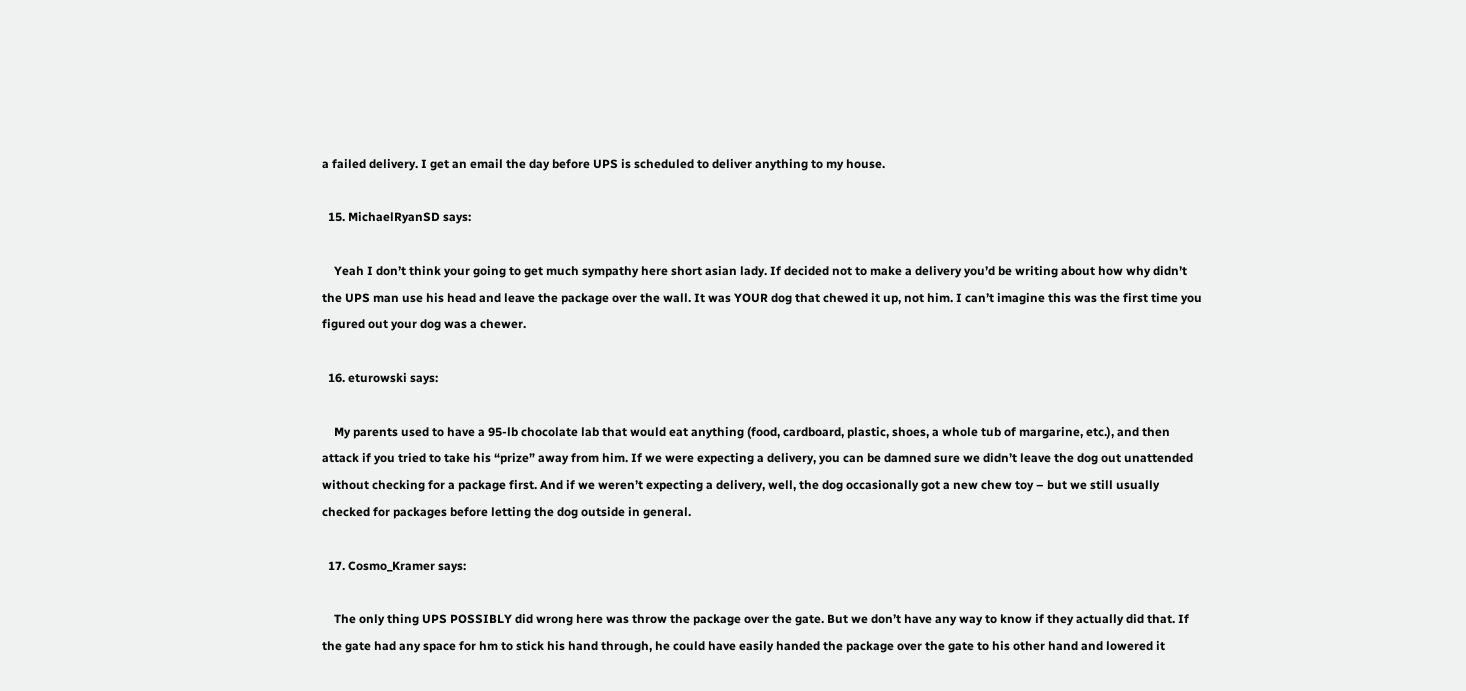a failed delivery. I get an email the day before UPS is scheduled to deliver anything to my house.

  15. MichaelRyanSD says:

    Yeah I don’t think your going to get much sympathy here short asian lady. If decided not to make a delivery you’d be writing about how why didn’t the UPS man use his head and leave the package over the wall. It was YOUR dog that chewed it up, not him. I can’t imagine this was the first time you figured out your dog was a chewer.

  16. eturowski says:

    My parents used to have a 95-lb chocolate lab that would eat anything (food, cardboard, plastic, shoes, a whole tub of margarine, etc.), and then attack if you tried to take his “prize” away from him. If we were expecting a delivery, you can be damned sure we didn’t leave the dog out unattended without checking for a package first. And if we weren’t expecting a delivery, well, the dog occasionally got a new chew toy – but we still usually checked for packages before letting the dog outside in general.

  17. Cosmo_Kramer says:

    The only thing UPS POSSIBLY did wrong here was throw the package over the gate. But we don’t have any way to know if they actually did that. If the gate had any space for hm to stick his hand through, he could have easily handed the package over the gate to his other hand and lowered it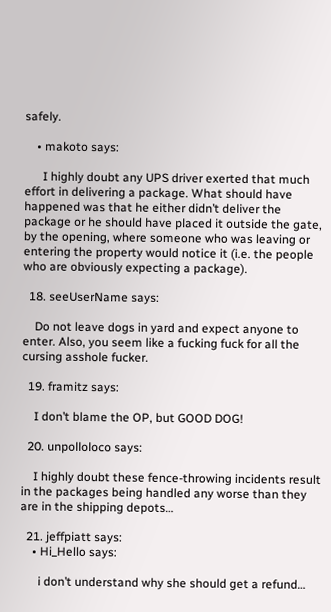safely.

    • makoto says:

      I highly doubt any UPS driver exerted that much effort in delivering a package. What should have happened was that he either didn’t deliver the package or he should have placed it outside the gate, by the opening, where someone who was leaving or entering the property would notice it (i.e. the people who are obviously expecting a package).

  18. seeUserName says:

    Do not leave dogs in yard and expect anyone to enter. Also, you seem like a fucking fuck for all the cursing asshole fucker.

  19. framitz says:

    I don’t blame the OP, but GOOD DOG!

  20. unpolloloco says:

    I highly doubt these fence-throwing incidents result in the packages being handled any worse than they are in the shipping depots…

  21. jeffpiatt says:
    • Hi_Hello says:

      i don’t understand why she should get a refund…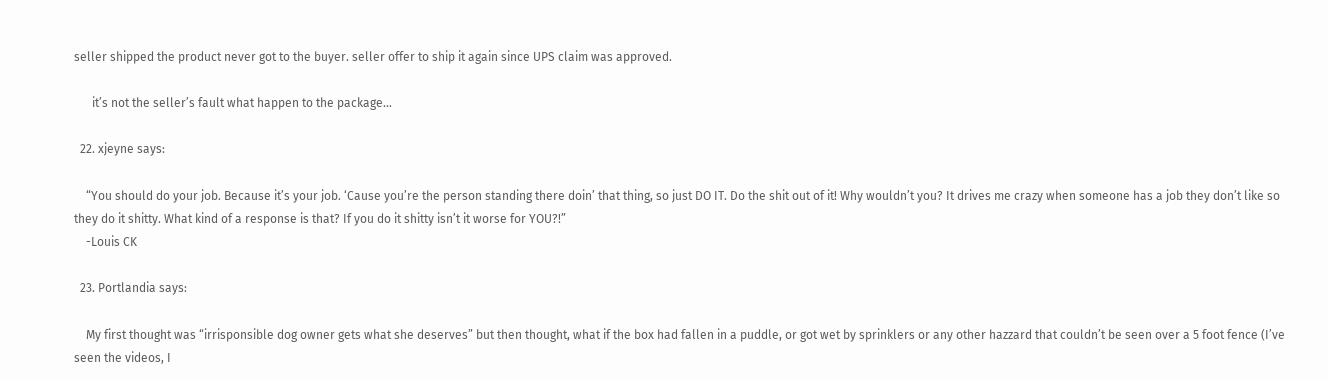seller shipped the product never got to the buyer. seller offer to ship it again since UPS claim was approved.

      it’s not the seller’s fault what happen to the package…

  22. xjeyne says:

    “You should do your job. Because it’s your job. ‘Cause you’re the person standing there doin’ that thing, so just DO IT. Do the shit out of it! Why wouldn’t you? It drives me crazy when someone has a job they don’t like so they do it shitty. What kind of a response is that? If you do it shitty isn’t it worse for YOU?!”
    -Louis CK

  23. Portlandia says:

    My first thought was “irrisponsible dog owner gets what she deserves” but then thought, what if the box had fallen in a puddle, or got wet by sprinklers or any other hazzard that couldn’t be seen over a 5 foot fence (I’ve seen the videos, I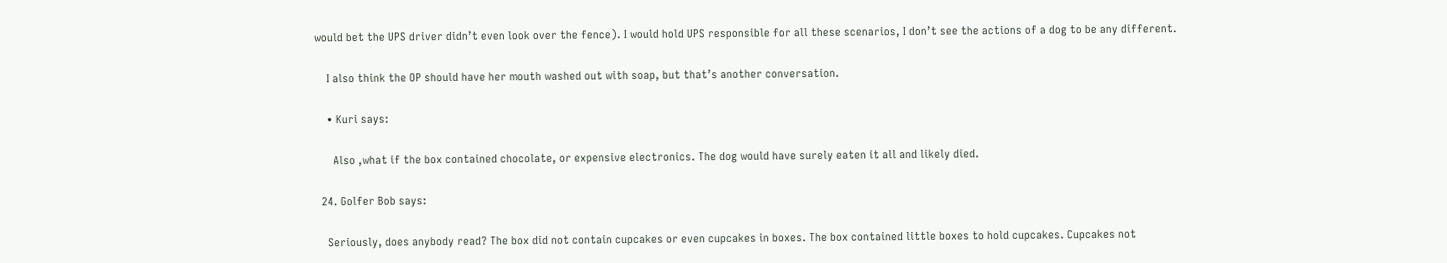would bet the UPS driver didn’t even look over the fence). I would hold UPS responsible for all these scenarios, I don’t see the actions of a dog to be any different.

    I also think the OP should have her mouth washed out with soap, but that’s another conversation.

    • Kuri says:

      Also ,what if the box contained chocolate, or expensive electronics. The dog would have surely eaten it all and likely died.

  24. Golfer Bob says:

    Seriously, does anybody read? The box did not contain cupcakes or even cupcakes in boxes. The box contained little boxes to hold cupcakes. Cupcakes not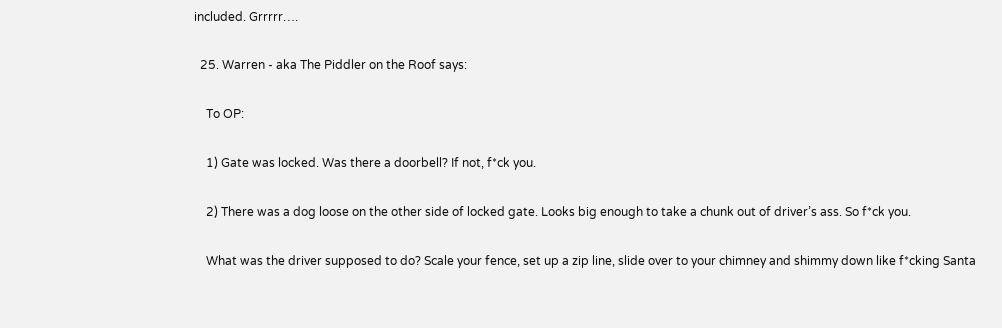included. Grrrrr….

  25. Warren - aka The Piddler on the Roof says:

    To OP:

    1) Gate was locked. Was there a doorbell? If not, f*ck you.

    2) There was a dog loose on the other side of locked gate. Looks big enough to take a chunk out of driver’s ass. So f*ck you.

    What was the driver supposed to do? Scale your fence, set up a zip line, slide over to your chimney and shimmy down like f*cking Santa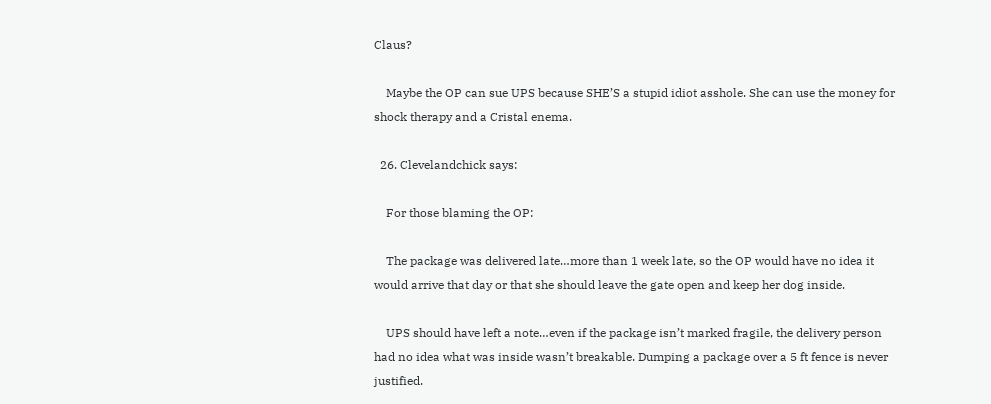Claus?

    Maybe the OP can sue UPS because SHE’S a stupid idiot asshole. She can use the money for shock therapy and a Cristal enema.

  26. Clevelandchick says:

    For those blaming the OP:

    The package was delivered late…more than 1 week late, so the OP would have no idea it would arrive that day or that she should leave the gate open and keep her dog inside.

    UPS should have left a note…even if the package isn’t marked fragile, the delivery person had no idea what was inside wasn’t breakable. Dumping a package over a 5 ft fence is never justified.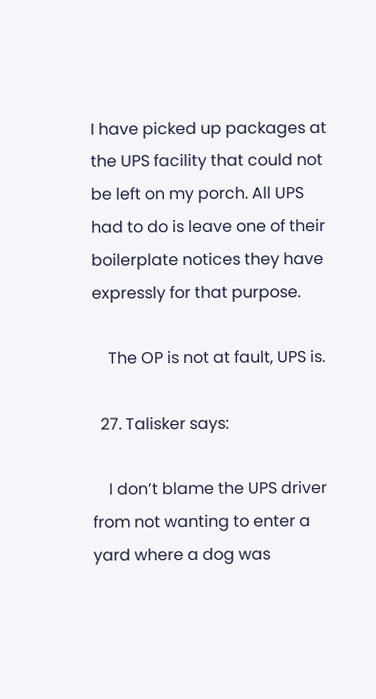I have picked up packages at the UPS facility that could not be left on my porch. All UPS had to do is leave one of their boilerplate notices they have expressly for that purpose.

    The OP is not at fault, UPS is.

  27. Talisker says:

    I don’t blame the UPS driver from not wanting to enter a yard where a dog was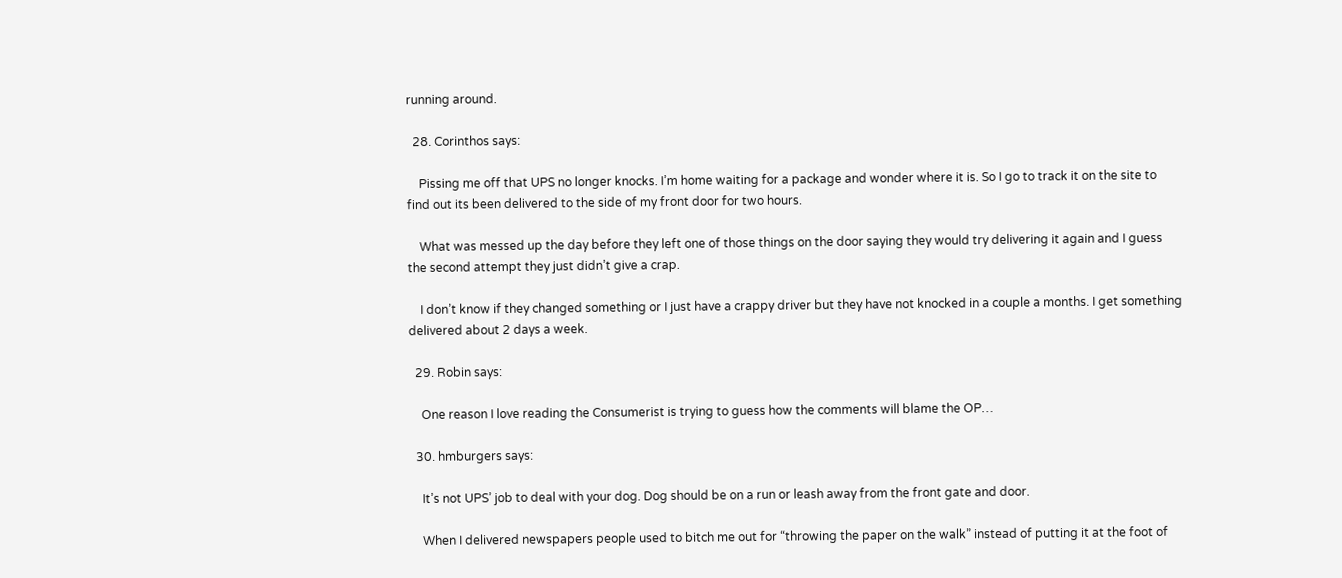running around.

  28. Corinthos says:

    Pissing me off that UPS no longer knocks. I’m home waiting for a package and wonder where it is. So I go to track it on the site to find out its been delivered to the side of my front door for two hours.

    What was messed up the day before they left one of those things on the door saying they would try delivering it again and I guess the second attempt they just didn’t give a crap.

    I don’t know if they changed something or I just have a crappy driver but they have not knocked in a couple a months. I get something delivered about 2 days a week.

  29. Robin says:

    One reason I love reading the Consumerist is trying to guess how the comments will blame the OP…

  30. hmburgers says:

    It’s not UPS’ job to deal with your dog. Dog should be on a run or leash away from the front gate and door.

    When I delivered newspapers people used to bitch me out for “throwing the paper on the walk” instead of putting it at the foot of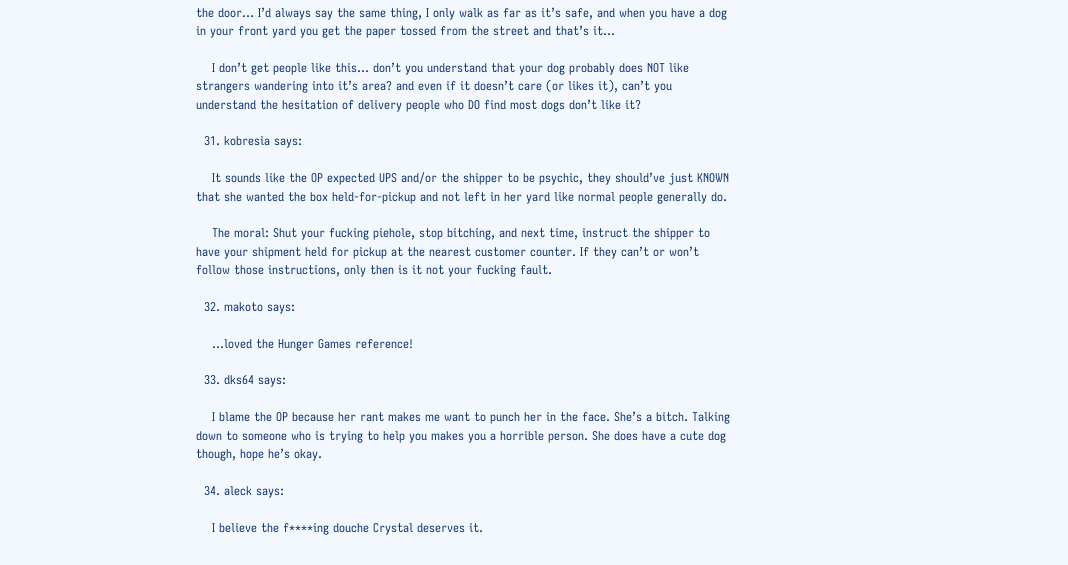the door… I’d always say the same thing, I only walk as far as it’s safe, and when you have a dog in your front yard you get the paper tossed from the street and that’s it…

    I don’t get people like this… don’t you understand that your dog probably does NOT like strangers wandering into it’s area? and even if it doesn’t care (or likes it), can’t you understand the hesitation of delivery people who DO find most dogs don’t like it?

  31. kobresia says:

    It sounds like the OP expected UPS and/or the shipper to be psychic, they should’ve just KNOWN that she wanted the box held-for-pickup and not left in her yard like normal people generally do.

    The moral: Shut your fucking piehole, stop bitching, and next time, instruct the shipper to have your shipment held for pickup at the nearest customer counter. If they can’t or won’t follow those instructions, only then is it not your fucking fault.

  32. makoto says:

    …loved the Hunger Games reference!

  33. dks64 says:

    I blame the OP because her rant makes me want to punch her in the face. She’s a bitch. Talking down to someone who is trying to help you makes you a horrible person. She does have a cute dog though, hope he’s okay.

  34. aleck says:

    I believe the f****ing douche Crystal deserves it.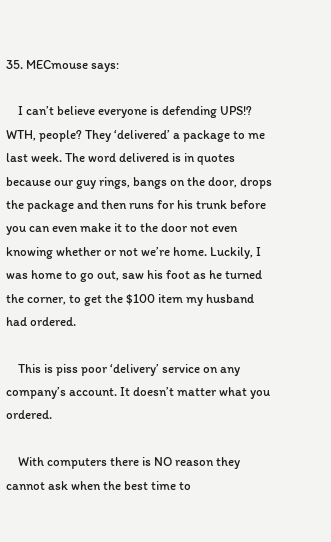35. MECmouse says:

    I can’t believe everyone is defending UPS!? WTH, people? They ‘delivered’ a package to me last week. The word delivered is in quotes because our guy rings, bangs on the door, drops the package and then runs for his trunk before you can even make it to the door not even knowing whether or not we’re home. Luckily, I was home to go out, saw his foot as he turned the corner, to get the $100 item my husband had ordered.

    This is piss poor ‘delivery’ service on any company’s account. It doesn’t matter what you ordered.

    With computers there is NO reason they cannot ask when the best time to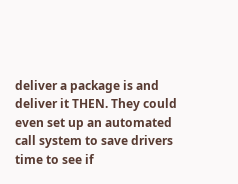deliver a package is and deliver it THEN. They could even set up an automated call system to save drivers time to see if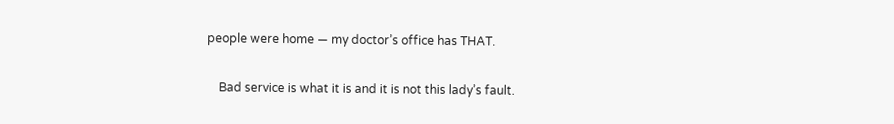people were home — my doctor’s office has THAT.

    Bad service is what it is and it is not this lady’s fault.